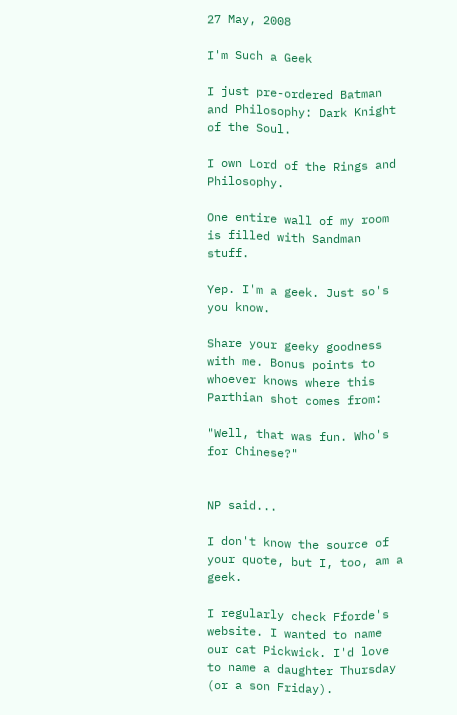27 May, 2008

I'm Such a Geek

I just pre-ordered Batman and Philosophy: Dark Knight of the Soul.

I own Lord of the Rings and Philosophy.

One entire wall of my room is filled with Sandman stuff.

Yep. I'm a geek. Just so's you know.

Share your geeky goodness with me. Bonus points to whoever knows where this Parthian shot comes from:

"Well, that was fun. Who's for Chinese?"


NP said...

I don't know the source of your quote, but I, too, am a geek.

I regularly check Fforde's website. I wanted to name our cat Pickwick. I'd love to name a daughter Thursday (or a son Friday).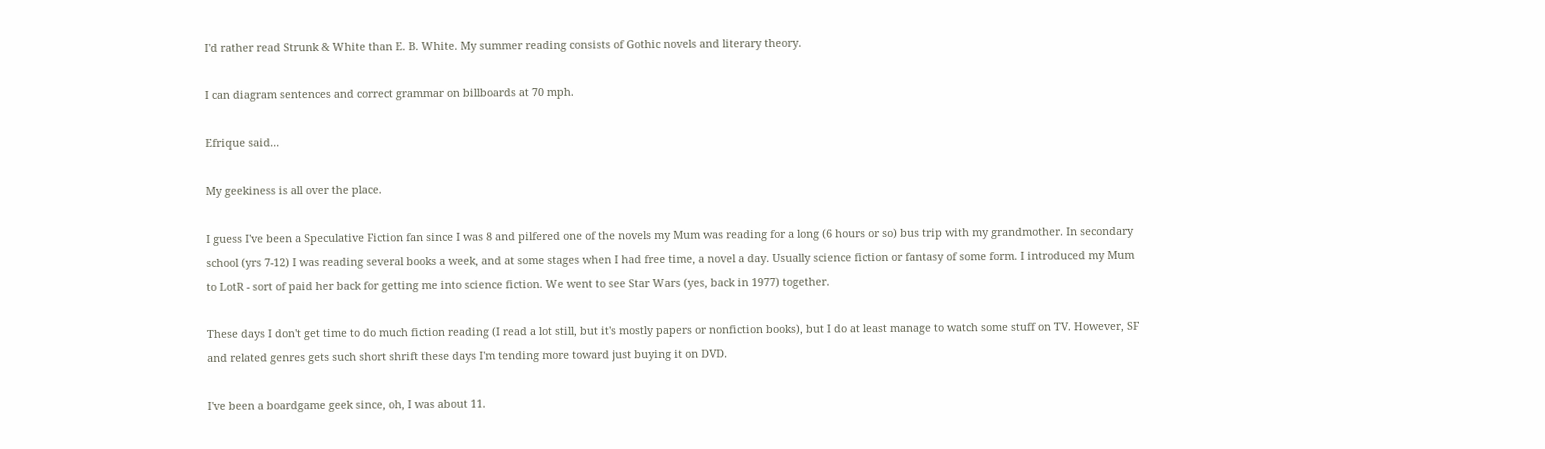I'd rather read Strunk & White than E. B. White. My summer reading consists of Gothic novels and literary theory.

I can diagram sentences and correct grammar on billboards at 70 mph.

Efrique said...

My geekiness is all over the place.

I guess I've been a Speculative Fiction fan since I was 8 and pilfered one of the novels my Mum was reading for a long (6 hours or so) bus trip with my grandmother. In secondary school (yrs 7-12) I was reading several books a week, and at some stages when I had free time, a novel a day. Usually science fiction or fantasy of some form. I introduced my Mum to LotR - sort of paid her back for getting me into science fiction. We went to see Star Wars (yes, back in 1977) together.

These days I don't get time to do much fiction reading (I read a lot still, but it's mostly papers or nonfiction books), but I do at least manage to watch some stuff on TV. However, SF and related genres gets such short shrift these days I'm tending more toward just buying it on DVD.

I've been a boardgame geek since, oh, I was about 11.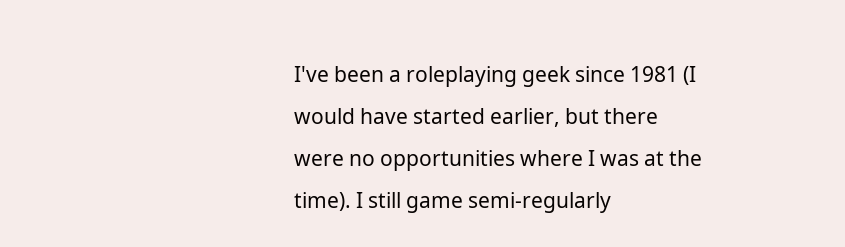I've been a roleplaying geek since 1981 (I would have started earlier, but there were no opportunities where I was at the time). I still game semi-regularly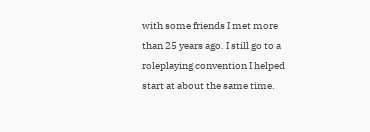with some friends I met more than 25 years ago. I still go to a roleplaying convention I helped start at about the same time.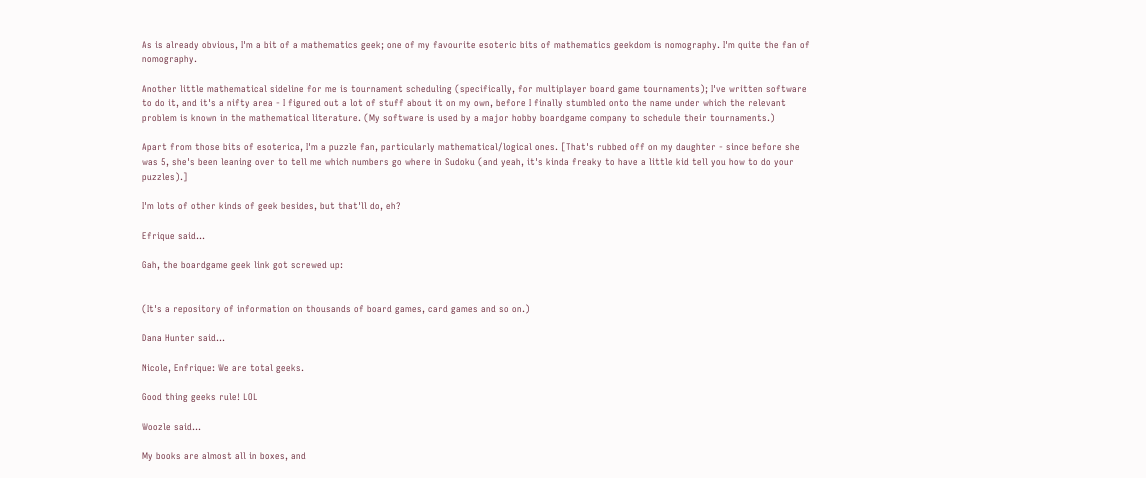As is already obvious, I'm a bit of a mathematics geek; one of my favourite esoteric bits of mathematics geekdom is nomography. I'm quite the fan of nomography.

Another little mathematical sideline for me is tournament scheduling (specifically, for multiplayer board game tournaments); I've written software to do it, and it's a nifty area - I figured out a lot of stuff about it on my own, before I finally stumbled onto the name under which the relevant problem is known in the mathematical literature. (My software is used by a major hobby boardgame company to schedule their tournaments.)

Apart from those bits of esoterica, I'm a puzzle fan, particularly mathematical/logical ones. [That's rubbed off on my daughter - since before she was 5, she's been leaning over to tell me which numbers go where in Sudoku (and yeah, it's kinda freaky to have a little kid tell you how to do your puzzles).]

I'm lots of other kinds of geek besides, but that'll do, eh?

Efrique said...

Gah, the boardgame geek link got screwed up:


(It's a repository of information on thousands of board games, card games and so on.)

Dana Hunter said...

Nicole, Enfrique: We are total geeks.

Good thing geeks rule! LOL

Woozle said...

My books are almost all in boxes, and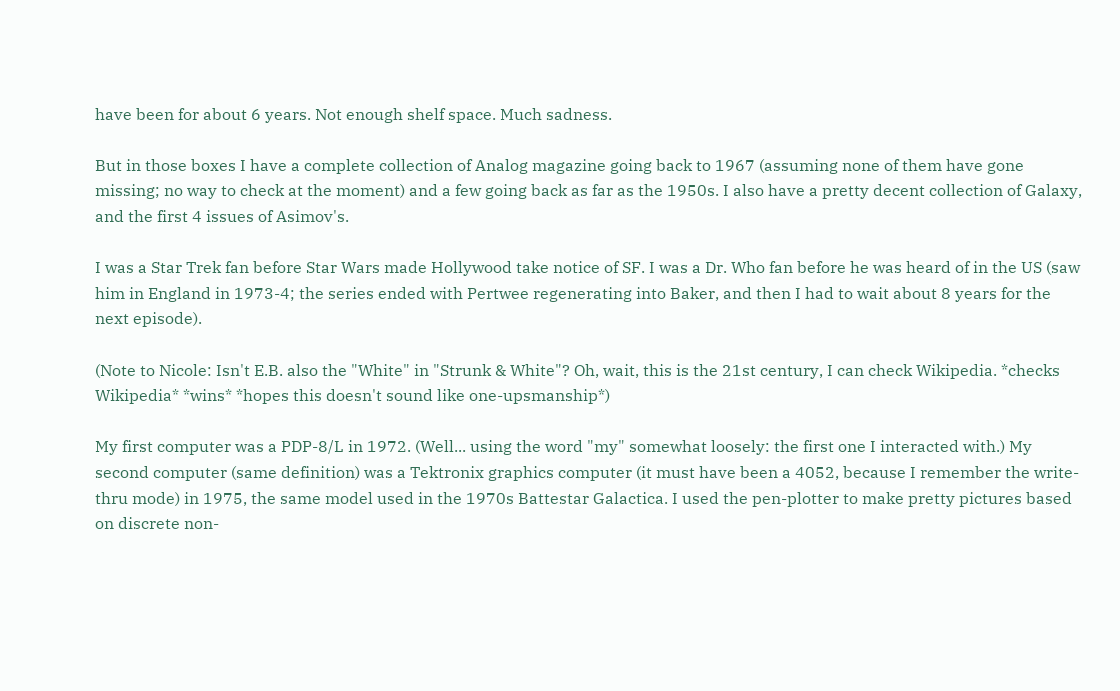have been for about 6 years. Not enough shelf space. Much sadness.

But in those boxes I have a complete collection of Analog magazine going back to 1967 (assuming none of them have gone missing; no way to check at the moment) and a few going back as far as the 1950s. I also have a pretty decent collection of Galaxy, and the first 4 issues of Asimov's.

I was a Star Trek fan before Star Wars made Hollywood take notice of SF. I was a Dr. Who fan before he was heard of in the US (saw him in England in 1973-4; the series ended with Pertwee regenerating into Baker, and then I had to wait about 8 years for the next episode).

(Note to Nicole: Isn't E.B. also the "White" in "Strunk & White"? Oh, wait, this is the 21st century, I can check Wikipedia. *checks Wikipedia* *wins* *hopes this doesn't sound like one-upsmanship*)

My first computer was a PDP-8/L in 1972. (Well... using the word "my" somewhat loosely: the first one I interacted with.) My second computer (same definition) was a Tektronix graphics computer (it must have been a 4052, because I remember the write-thru mode) in 1975, the same model used in the 1970s Battestar Galactica. I used the pen-plotter to make pretty pictures based on discrete non-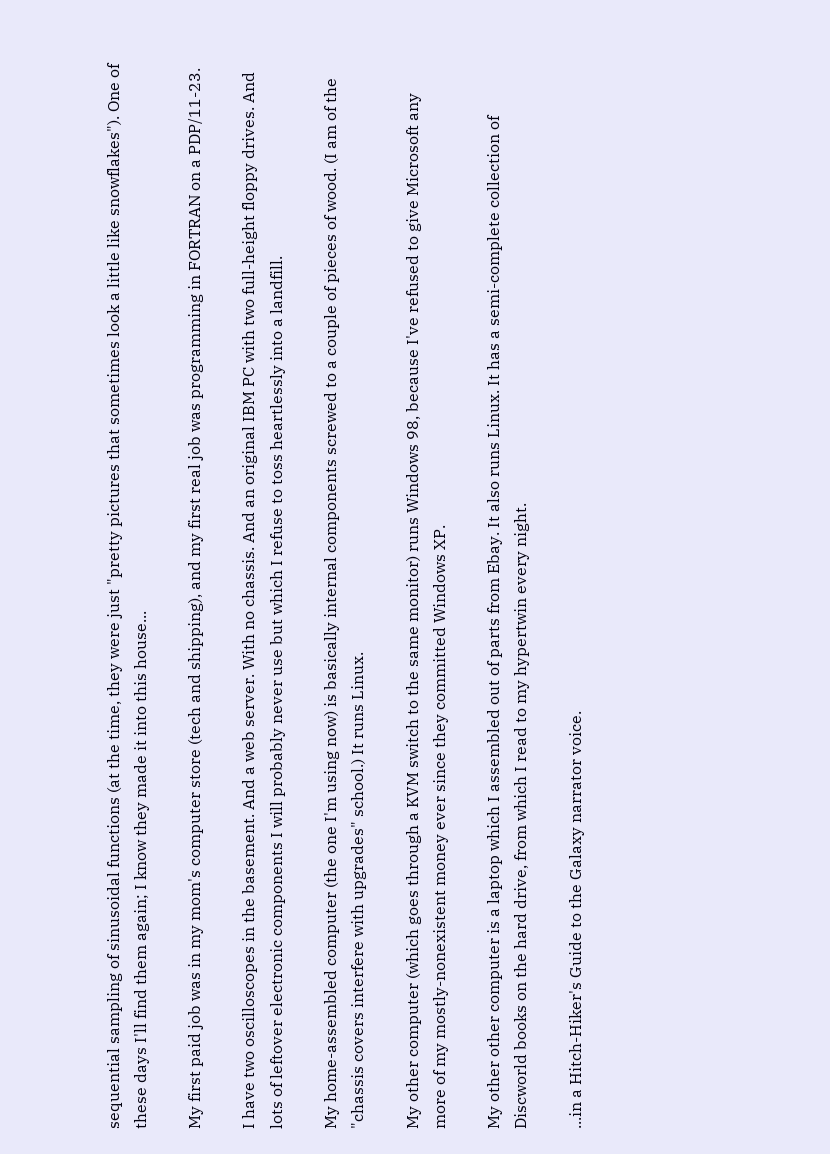sequential sampling of sinusoidal functions (at the time, they were just "pretty pictures that sometimes look a little like snowflakes"). One of these days I'll find them again; I know they made it into this house...

My first paid job was in my mom's computer store (tech and shipping), and my first real job was programming in FORTRAN on a PDP/11-23.

I have two oscilloscopes in the basement. And a web server. With no chassis. And an original IBM PC with two full-height floppy drives. And lots of leftover electronic components I will probably never use but which I refuse to toss heartlessly into a landfill.

My home-assembled computer (the one I'm using now) is basically internal components screwed to a couple of pieces of wood. (I am of the "chassis covers interfere with upgrades" school.) It runs Linux.

My other computer (which goes through a KVM switch to the same monitor) runs Windows 98, because I've refused to give Microsoft any more of my mostly-nonexistent money ever since they committed Windows XP.

My other other computer is a laptop which I assembled out of parts from Ebay. It also runs Linux. It has a semi-complete collection of Discworld books on the hard drive, from which I read to my hypertwin every night.

...in a Hitch-Hiker's Guide to the Galaxy narrator voice.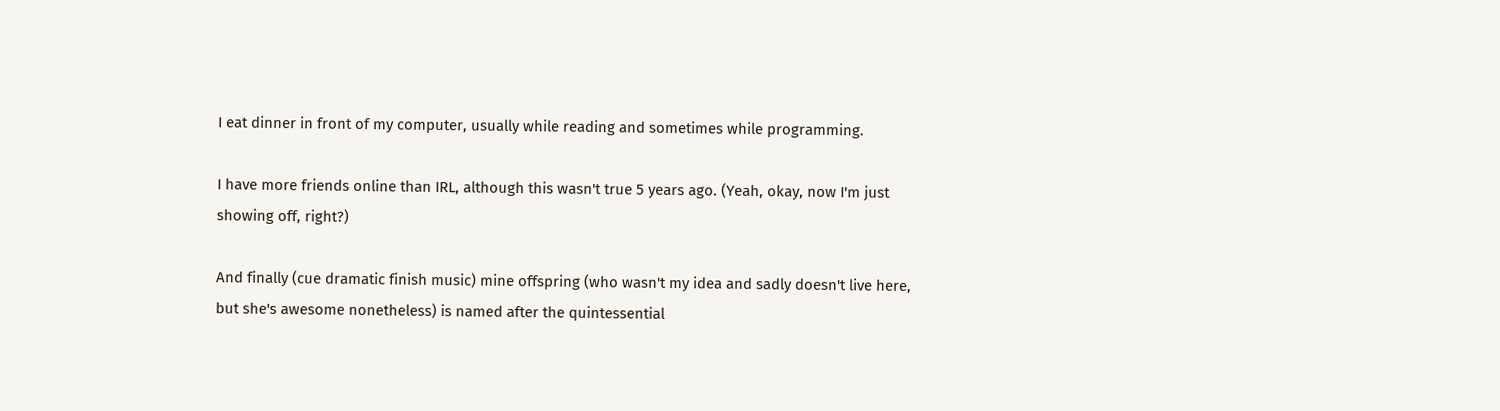I eat dinner in front of my computer, usually while reading and sometimes while programming.

I have more friends online than IRL, although this wasn't true 5 years ago. (Yeah, okay, now I'm just showing off, right?)

And finally (cue dramatic finish music) mine offspring (who wasn't my idea and sadly doesn't live here, but she's awesome nonetheless) is named after the quintessential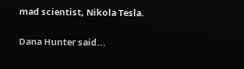mad scientist, Nikola Tesla.

Dana Hunter said...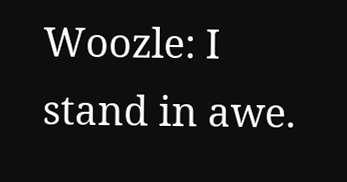Woozle: I stand in awe.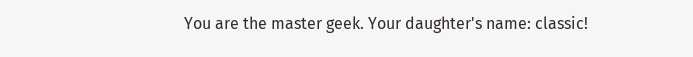You are the master geek. Your daughter's name: classic!